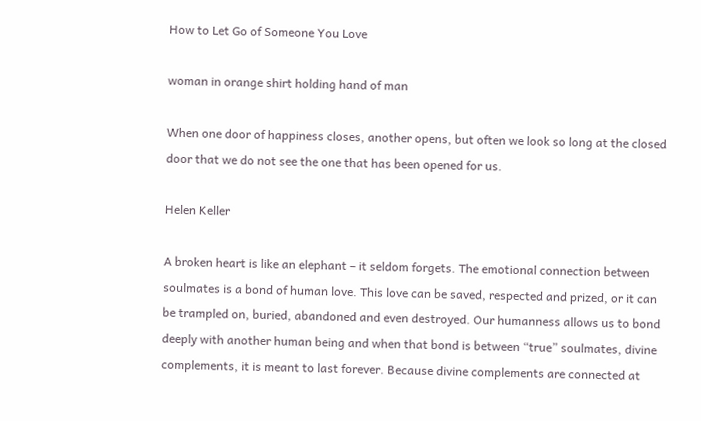How to Let Go of Someone You Love

woman in orange shirt holding hand of man

When one door of happiness closes, another opens, but often we look so long at the closed door that we do not see the one that has been opened for us.

Helen Keller

A broken heart is like an elephant – it seldom forgets. The emotional connection between soulmates is a bond of human love. This love can be saved, respected and prized, or it can be trampled on, buried, abandoned and even destroyed. Our humanness allows us to bond deeply with another human being and when that bond is between “true” soulmates, divine complements, it is meant to last forever. Because divine complements are connected at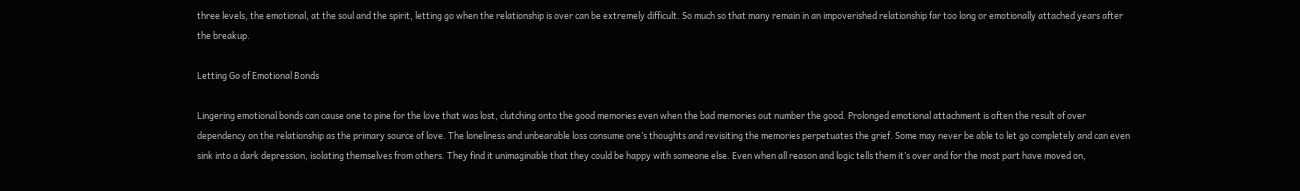three levels, the emotional, at the soul and the spirit, letting go when the relationship is over can be extremely difficult. So much so that many remain in an impoverished relationship far too long or emotionally attached years after the breakup.

Letting Go of Emotional Bonds

Lingering emotional bonds can cause one to pine for the love that was lost, clutching onto the good memories even when the bad memories out number the good. Prolonged emotional attachment is often the result of over dependency on the relationship as the primary source of love. The loneliness and unbearable loss consume one’s thoughts and revisiting the memories perpetuates the grief. Some may never be able to let go completely and can even sink into a dark depression, isolating themselves from others. They find it unimaginable that they could be happy with someone else. Even when all reason and logic tells them it’s over and for the most part have moved on,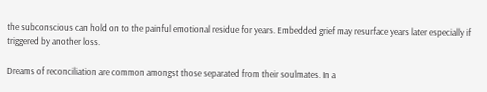the subconscious can hold on to the painful emotional residue for years. Embedded grief may resurface years later especially if triggered by another loss.

Dreams of reconciliation are common amongst those separated from their soulmates. In a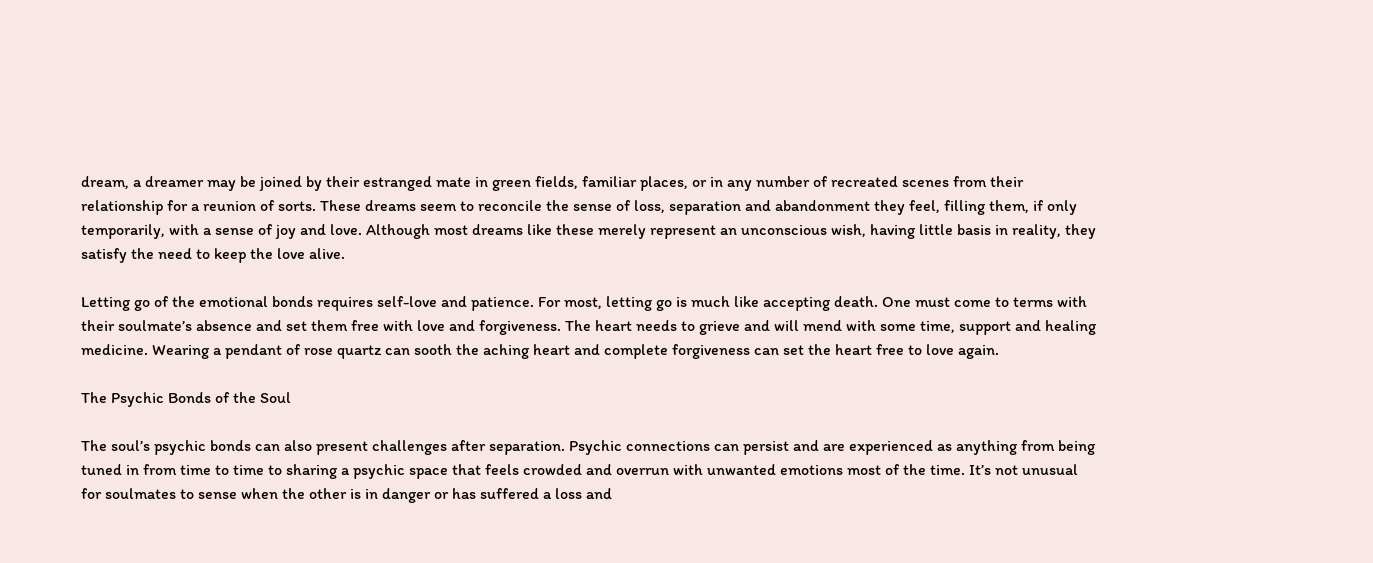dream, a dreamer may be joined by their estranged mate in green fields, familiar places, or in any number of recreated scenes from their relationship for a reunion of sorts. These dreams seem to reconcile the sense of loss, separation and abandonment they feel, filling them, if only temporarily, with a sense of joy and love. Although most dreams like these merely represent an unconscious wish, having little basis in reality, they satisfy the need to keep the love alive.

Letting go of the emotional bonds requires self-love and patience. For most, letting go is much like accepting death. One must come to terms with their soulmate’s absence and set them free with love and forgiveness. The heart needs to grieve and will mend with some time, support and healing medicine. Wearing a pendant of rose quartz can sooth the aching heart and complete forgiveness can set the heart free to love again.

The Psychic Bonds of the Soul

The soul’s psychic bonds can also present challenges after separation. Psychic connections can persist and are experienced as anything from being tuned in from time to time to sharing a psychic space that feels crowded and overrun with unwanted emotions most of the time. It’s not unusual for soulmates to sense when the other is in danger or has suffered a loss and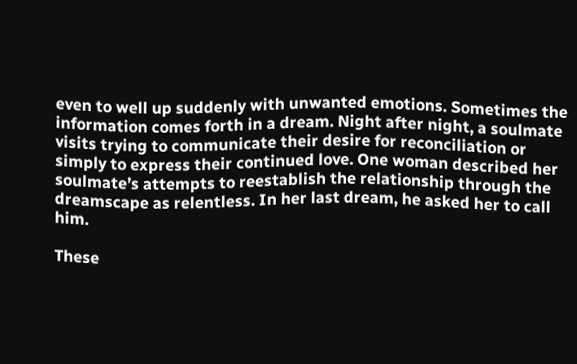even to well up suddenly with unwanted emotions. Sometimes the information comes forth in a dream. Night after night, a soulmate visits trying to communicate their desire for reconciliation or simply to express their continued love. One woman described her soulmate’s attempts to reestablish the relationship through the dreamscape as relentless. In her last dream, he asked her to call him.

These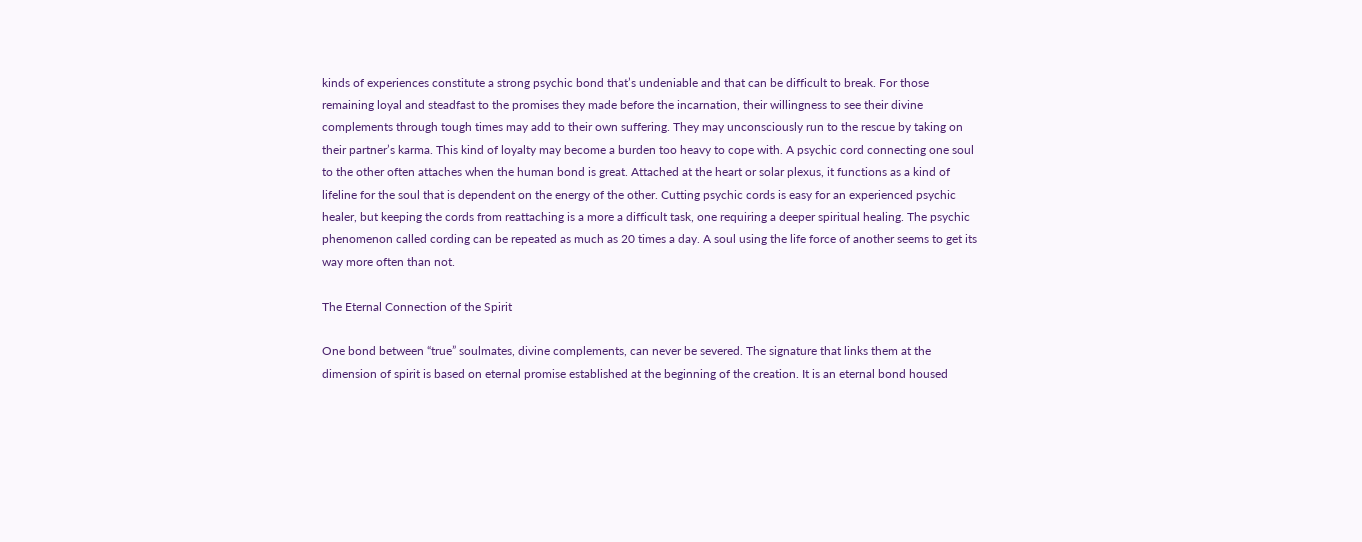kinds of experiences constitute a strong psychic bond that’s undeniable and that can be difficult to break. For those remaining loyal and steadfast to the promises they made before the incarnation, their willingness to see their divine complements through tough times may add to their own suffering. They may unconsciously run to the rescue by taking on their partner’s karma. This kind of loyalty may become a burden too heavy to cope with. A psychic cord connecting one soul to the other often attaches when the human bond is great. Attached at the heart or solar plexus, it functions as a kind of lifeline for the soul that is dependent on the energy of the other. Cutting psychic cords is easy for an experienced psychic healer, but keeping the cords from reattaching is a more a difficult task, one requiring a deeper spiritual healing. The psychic phenomenon called cording can be repeated as much as 20 times a day. A soul using the life force of another seems to get its way more often than not.

The Eternal Connection of the Spirit

One bond between “true” soulmates, divine complements, can never be severed. The signature that links them at the dimension of spirit is based on eternal promise established at the beginning of the creation. It is an eternal bond housed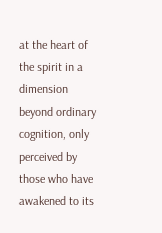at the heart of the spirit in a dimension beyond ordinary cognition, only perceived by those who have awakened to its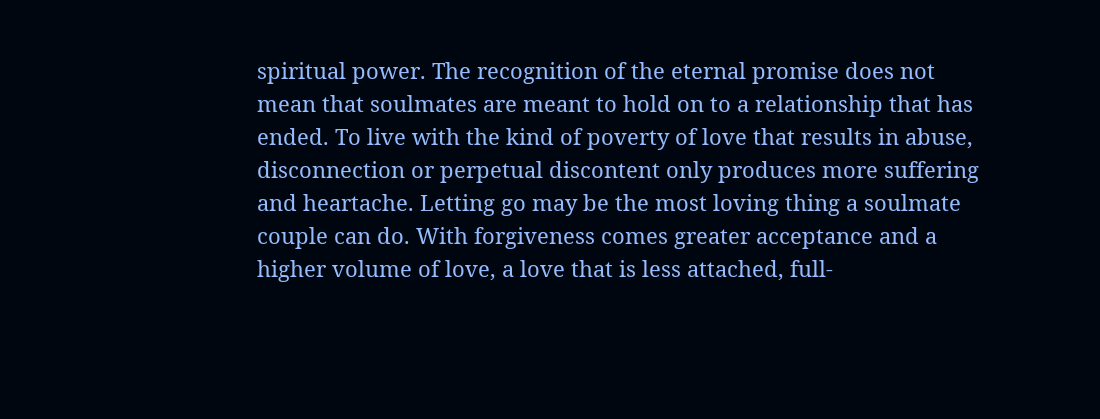spiritual power. The recognition of the eternal promise does not mean that soulmates are meant to hold on to a relationship that has ended. To live with the kind of poverty of love that results in abuse, disconnection or perpetual discontent only produces more suffering and heartache. Letting go may be the most loving thing a soulmate couple can do. With forgiveness comes greater acceptance and a higher volume of love, a love that is less attached, full-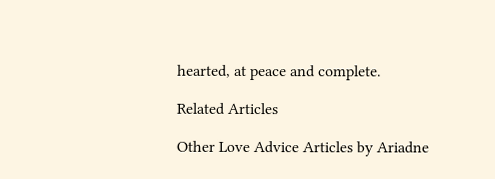hearted, at peace and complete.

Related Articles

Other Love Advice Articles by Ariadne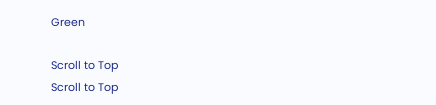Green

Scroll to Top
Scroll to Top